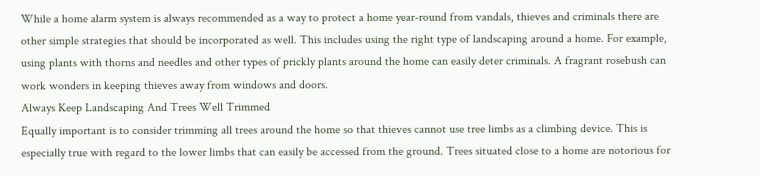While a home alarm system is always recommended as a way to protect a home year-round from vandals, thieves and criminals there are other simple strategies that should be incorporated as well. This includes using the right type of landscaping around a home. For example, using plants with thorns and needles and other types of prickly plants around the home can easily deter criminals. A fragrant rosebush can work wonders in keeping thieves away from windows and doors.
Always Keep Landscaping And Trees Well Trimmed
Equally important is to consider trimming all trees around the home so that thieves cannot use tree limbs as a climbing device. This is especially true with regard to the lower limbs that can easily be accessed from the ground. Trees situated close to a home are notorious for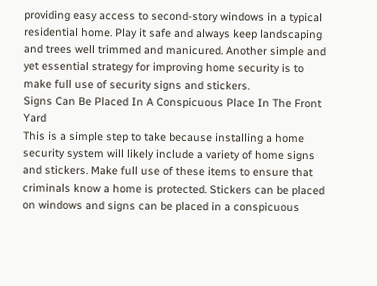providing easy access to second-story windows in a typical residential home. Play it safe and always keep landscaping and trees well trimmed and manicured. Another simple and yet essential strategy for improving home security is to make full use of security signs and stickers.
Signs Can Be Placed In A Conspicuous Place In The Front Yard
This is a simple step to take because installing a home security system will likely include a variety of home signs and stickers. Make full use of these items to ensure that criminals know a home is protected. Stickers can be placed on windows and signs can be placed in a conspicuous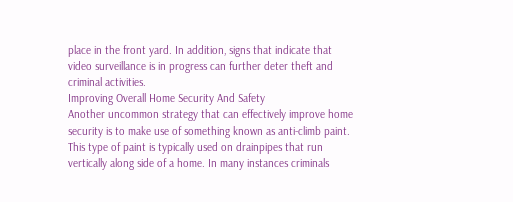place in the front yard. In addition, signs that indicate that video surveillance is in progress can further deter theft and criminal activities.
Improving Overall Home Security And Safety
Another uncommon strategy that can effectively improve home security is to make use of something known as anti-climb paint. This type of paint is typically used on drainpipes that run vertically along side of a home. In many instances criminals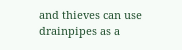and thieves can use drainpipes as a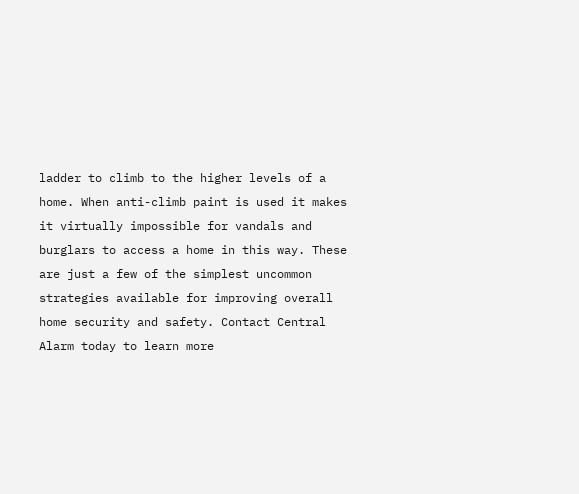ladder to climb to the higher levels of a home. When anti-climb paint is used it makes it virtually impossible for vandals and burglars to access a home in this way. These are just a few of the simplest uncommon strategies available for improving overall home security and safety. Contact Central Alarm today to learn more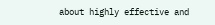about highly effective and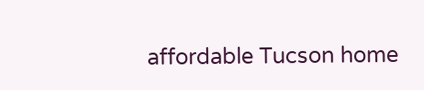affordable Tucson home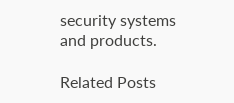security systems and products.

Related Posts